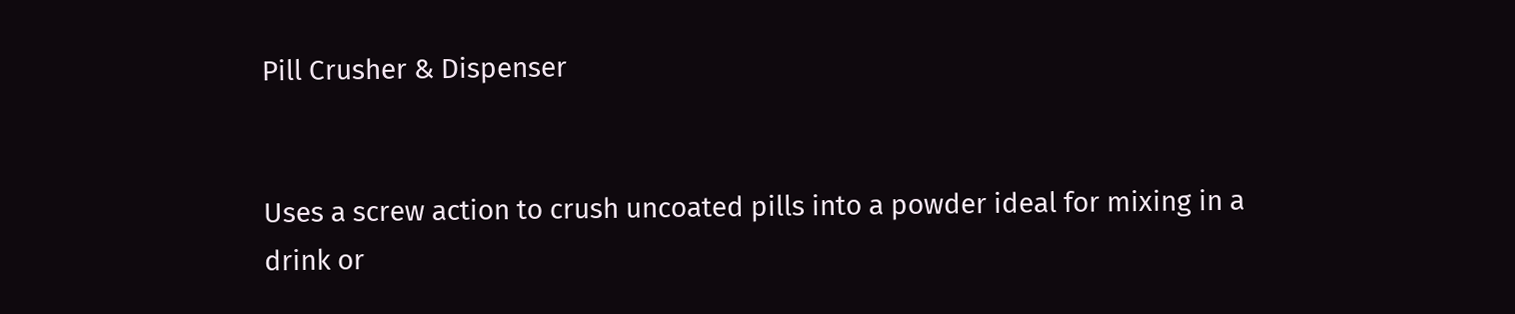Pill Crusher & Dispenser


Uses a screw action to crush uncoated pills into a powder ideal for mixing in a drink or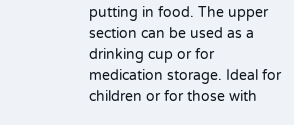putting in food. The upper section can be used as a drinking cup or for medication storage. Ideal for children or for those with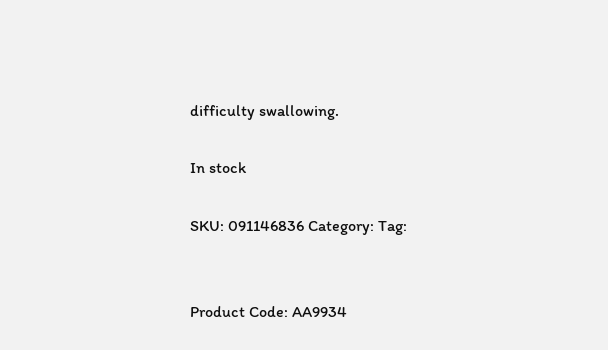difficulty swallowing.

In stock

SKU: 091146836 Category: Tag:


Product Code: AA9934